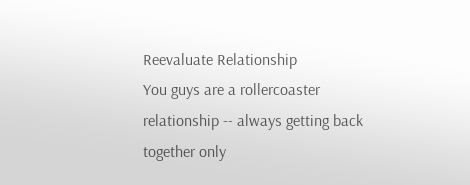Reevaluate Relationship
You guys are a rollercoaster relationship -- always getting back together only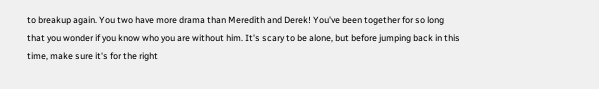to breakup again. You two have more drama than Meredith and Derek! You've been together for so long that you wonder if you know who you are without him. It's scary to be alone, but before jumping back in this time, make sure it's for the right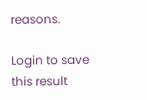reasons.

Login to save this result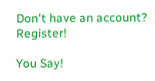Don't have an account? Register!

You Say!